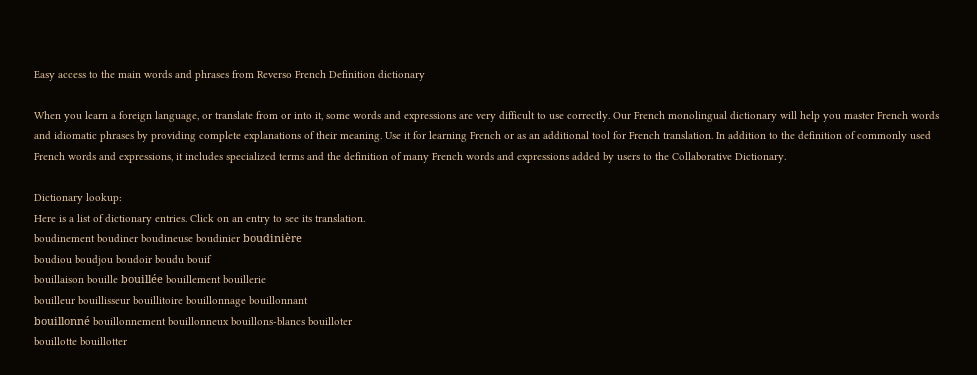Easy access to the main words and phrases from Reverso French Definition dictionary

When you learn a foreign language, or translate from or into it, some words and expressions are very difficult to use correctly. Our French monolingual dictionary will help you master French words and idiomatic phrases by providing complete explanations of their meaning. Use it for learning French or as an additional tool for French translation. In addition to the definition of commonly used French words and expressions, it includes specialized terms and the definition of many French words and expressions added by users to the Collaborative Dictionary.

Dictionary lookup:
Here is a list of dictionary entries. Click on an entry to see its translation.
boudinement boudiner boudineuse boudinier boudinière
boudiou boudjou boudoir boudu bouif
bouillaison bouille bouillée bouillement bouillerie
bouilleur bouillisseur bouillitoire bouillonnage bouillonnant
bouillonné bouillonnement bouillonneux bouillons-blancs bouilloter
bouillotte bouillotter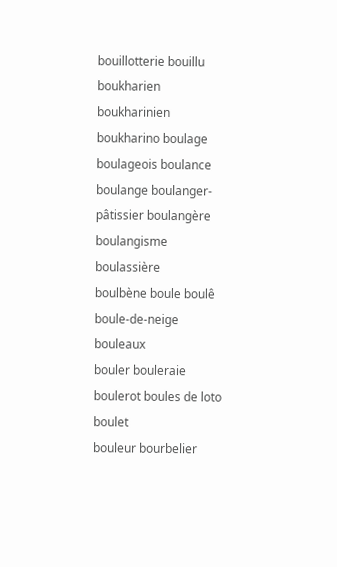bouillotterie bouillu boukharien
boukharinien boukharino boulage boulageois boulance
boulange boulanger-pâtissier boulangère boulangisme boulassière
boulbène boule boulê boule-de-neige bouleaux
bouler bouleraie boulerot boules de loto boulet
bouleur bourbelier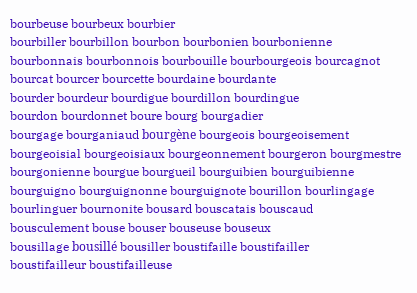bourbeuse bourbeux bourbier
bourbiller bourbillon bourbon bourbonien bourbonienne
bourbonnais bourbonnois bourbouille bourbourgeois bourcagnot
bourcat bourcer bourcette bourdaine bourdante
bourder bourdeur bourdigue bourdillon bourdingue
bourdon bourdonnet boure bourg bourgadier
bourgage bourganiaud bourgène bourgeois bourgeoisement
bourgeoisial bourgeoisiaux bourgeonnement bourgeron bourgmestre
bourgonienne bourgue bourgueil bourguibien bourguibienne
bourguigno bourguignonne bourguignote bourillon bourlingage
bourlinguer bournonite bousard bouscatais bouscaud
bousculement bouse bouser bouseuse bouseux
bousillage bousillé bousiller boustifaille boustifailler
boustifailleur boustifailleuse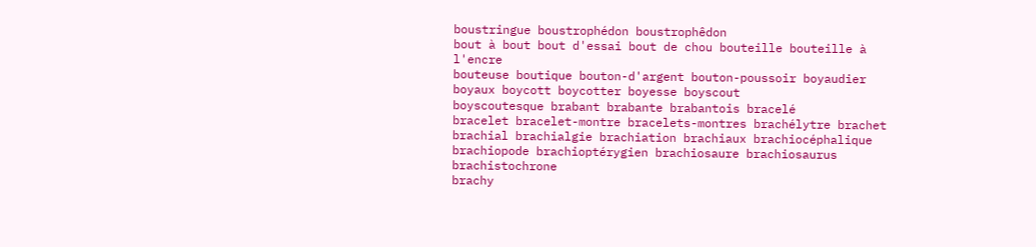boustringue boustrophédon boustrophêdon
bout à bout bout d'essai bout de chou bouteille bouteille à l'encre
bouteuse boutique bouton-d'argent bouton-poussoir boyaudier
boyaux boycott boycotter boyesse boyscout
boyscoutesque brabant brabante brabantois bracelé
bracelet bracelet-montre bracelets-montres brachélytre brachet
brachial brachialgie brachiation brachiaux brachiocéphalique
brachiopode brachioptérygien brachiosaure brachiosaurus brachistochrone
brachy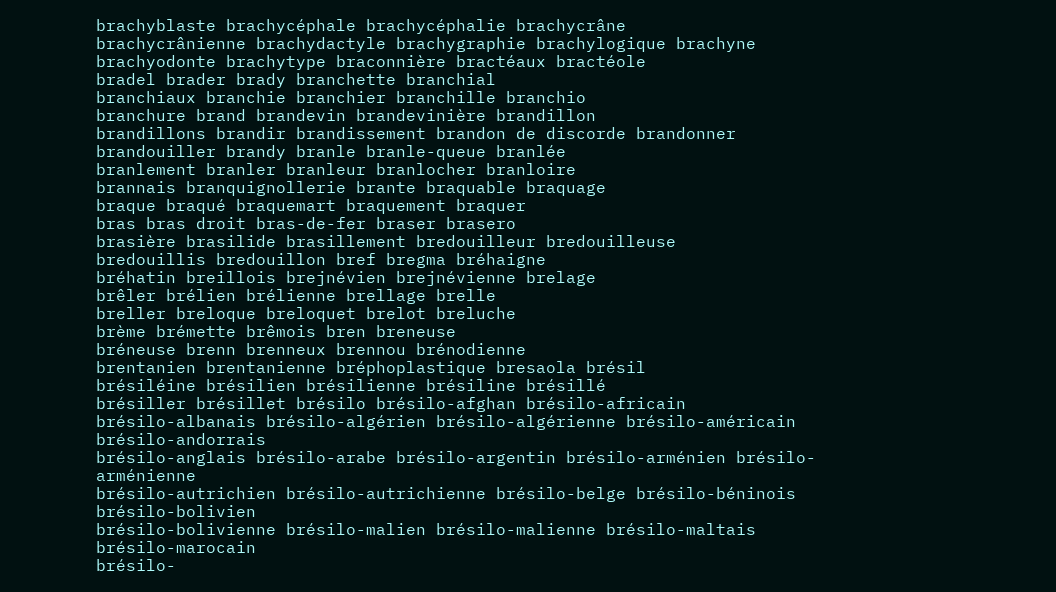brachyblaste brachycéphale brachycéphalie brachycrâne
brachycrânienne brachydactyle brachygraphie brachylogique brachyne
brachyodonte brachytype braconnière bractéaux bractéole
bradel brader brady branchette branchial
branchiaux branchie branchier branchille branchio
branchure brand brandevin brandevinière brandillon
brandillons brandir brandissement brandon de discorde brandonner
brandouiller brandy branle branle-queue branlée
branlement branler branleur branlocher branloire
brannais branquignollerie brante braquable braquage
braque braqué braquemart braquement braquer
bras bras droit bras-de-fer braser brasero
brasière brasilide brasillement bredouilleur bredouilleuse
bredouillis bredouillon bref bregma bréhaigne
bréhatin breillois brejnévien brejnévienne brelage
brêler brélien brélienne brellage brelle
breller breloque breloquet brelot breluche
brème brémette brêmois bren breneuse
bréneuse brenn brenneux brennou brénodienne
brentanien brentanienne bréphoplastique bresaola brésil
brésiléine brésilien brésilienne brésiline brésillé
brésiller brésillet brésilo brésilo-afghan brésilo-africain
brésilo-albanais brésilo-algérien brésilo-algérienne brésilo-américain brésilo-andorrais
brésilo-anglais brésilo-arabe brésilo-argentin brésilo-arménien brésilo-arménienne
brésilo-autrichien brésilo-autrichienne brésilo-belge brésilo-béninois brésilo-bolivien
brésilo-bolivienne brésilo-malien brésilo-malienne brésilo-maltais brésilo-marocain
brésilo-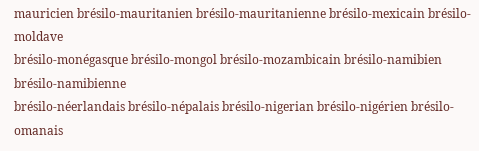mauricien brésilo-mauritanien brésilo-mauritanienne brésilo-mexicain brésilo-moldave
brésilo-monégasque brésilo-mongol brésilo-mozambicain brésilo-namibien brésilo-namibienne
brésilo-néerlandais brésilo-népalais brésilo-nigerian brésilo-nigérien brésilo-omanais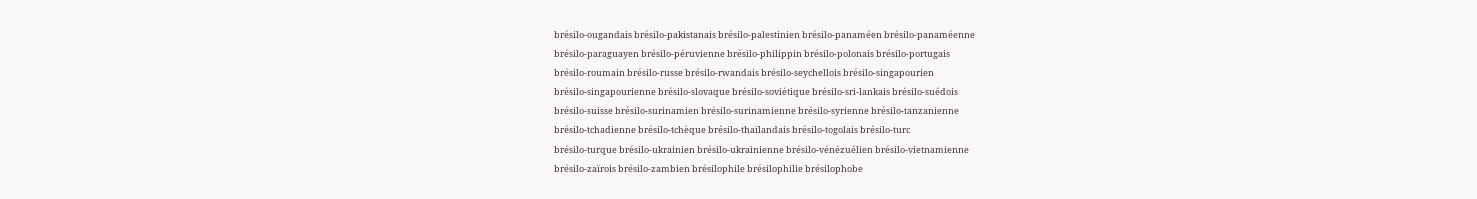brésilo-ougandais brésilo-pakistanais brésilo-palestinien brésilo-panaméen brésilo-panaméenne
brésilo-paraguayen brésilo-péruvienne brésilo-philippin brésilo-polonais brésilo-portugais
brésilo-roumain brésilo-russe brésilo-rwandais brésilo-seychellois brésilo-singapourien
brésilo-singapourienne brésilo-slovaque brésilo-soviétique brésilo-sri-lankais brésilo-suédois
brésilo-suisse brésilo-surinamien brésilo-surinamienne brésilo-syrienne brésilo-tanzanienne
brésilo-tchadienne brésilo-tchèque brésilo-thaïlandais brésilo-togolais brésilo-turc
brésilo-turque brésilo-ukrainien brésilo-ukrainienne brésilo-vénézuélien brésilo-vietnamienne
brésilo-zaïrois brésilo-zambien brésilophile brésilophilie brésilophobe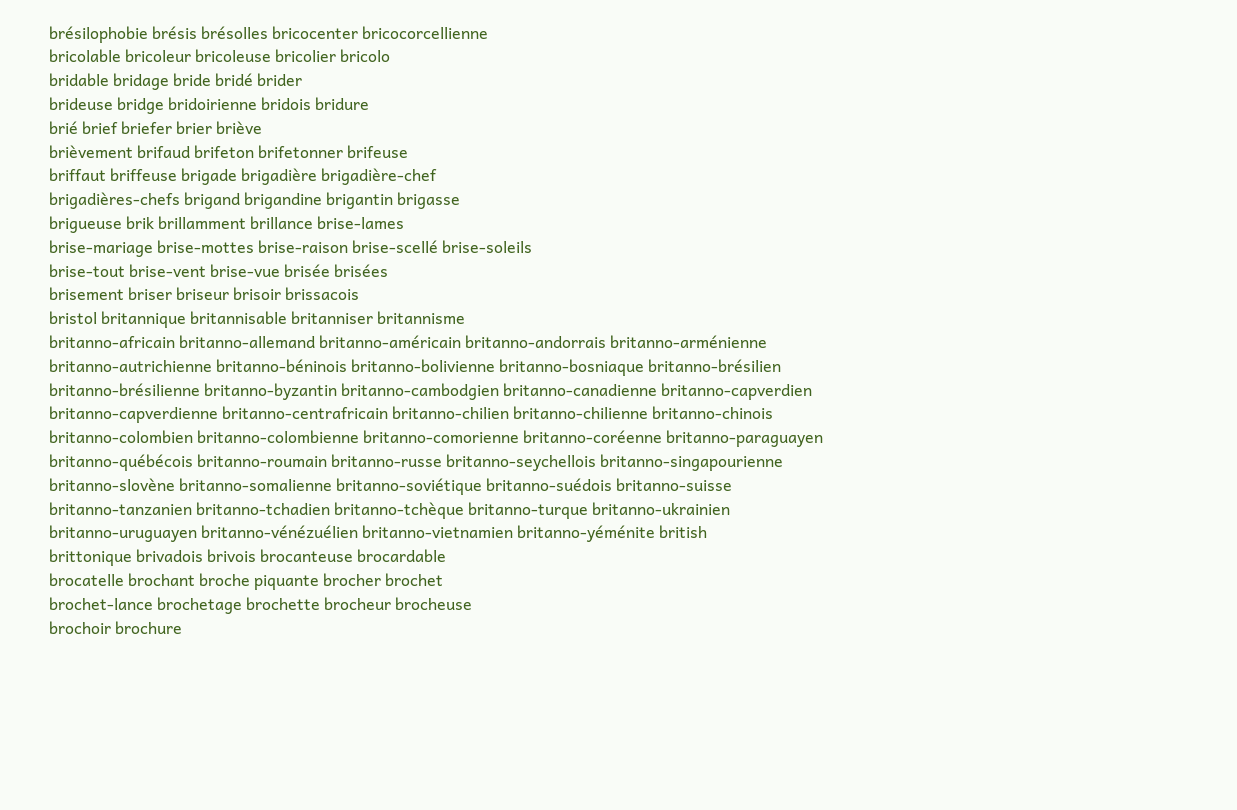brésilophobie brésis brésolles bricocenter bricocorcellienne
bricolable bricoleur bricoleuse bricolier bricolo
bridable bridage bride bridé brider
brideuse bridge bridoirienne bridois bridure
brié brief briefer brier briève
brièvement brifaud brifeton brifetonner brifeuse
briffaut briffeuse brigade brigadière brigadière-chef
brigadières-chefs brigand brigandine brigantin brigasse
brigueuse brik brillamment brillance brise-lames
brise-mariage brise-mottes brise-raison brise-scellé brise-soleils
brise-tout brise-vent brise-vue brisée brisées
brisement briser briseur brisoir brissacois
bristol britannique britannisable britanniser britannisme
britanno-africain britanno-allemand britanno-américain britanno-andorrais britanno-arménienne
britanno-autrichienne britanno-béninois britanno-bolivienne britanno-bosniaque britanno-brésilien
britanno-brésilienne britanno-byzantin britanno-cambodgien britanno-canadienne britanno-capverdien
britanno-capverdienne britanno-centrafricain britanno-chilien britanno-chilienne britanno-chinois
britanno-colombien britanno-colombienne britanno-comorienne britanno-coréenne britanno-paraguayen
britanno-québécois britanno-roumain britanno-russe britanno-seychellois britanno-singapourienne
britanno-slovène britanno-somalienne britanno-soviétique britanno-suédois britanno-suisse
britanno-tanzanien britanno-tchadien britanno-tchèque britanno-turque britanno-ukrainien
britanno-uruguayen britanno-vénézuélien britanno-vietnamien britanno-yéménite british
brittonique brivadois brivois brocanteuse brocardable
brocatelle brochant broche piquante brocher brochet
brochet-lance brochetage brochette brocheur brocheuse
brochoir brochure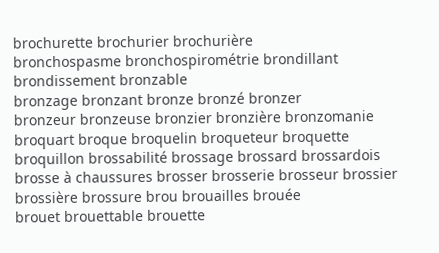brochurette brochurier brochurière
bronchospasme bronchospirométrie brondillant brondissement bronzable
bronzage bronzant bronze bronzé bronzer
bronzeur bronzeuse bronzier bronzière bronzomanie
broquart broque broquelin broqueteur broquette
broquillon brossabilité brossage brossard brossardois
brosse à chaussures brosser brosserie brosseur brossier
brossière brossure brou brouailles brouée
brouet brouettable brouette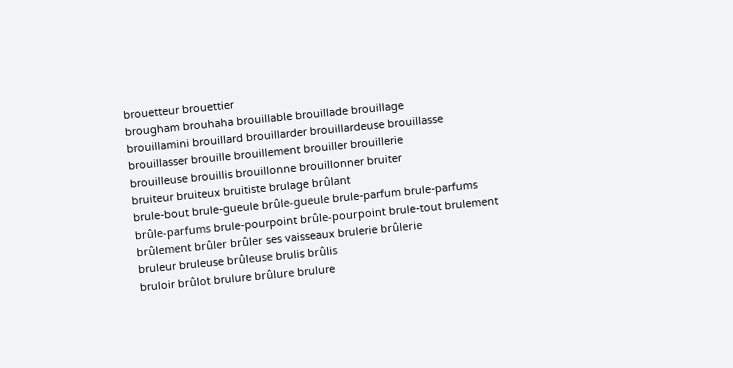brouetteur brouettier
brougham brouhaha brouillable brouillade brouillage
brouillamini brouillard brouillarder brouillardeuse brouillasse
brouillasser brouille brouillement brouiller brouillerie
brouilleuse brouillis brouillonne brouillonner bruiter
bruiteur bruiteux bruitiste brulage brûlant
brule-bout brule-gueule brûle-gueule brule-parfum brule-parfums
brûle-parfums brule-pourpoint brûle-pourpoint brule-tout brulement
brûlement brûler brûler ses vaisseaux brulerie brûlerie
bruleur bruleuse brûleuse brulis brûlis
bruloir brûlot brulure brûlure brulure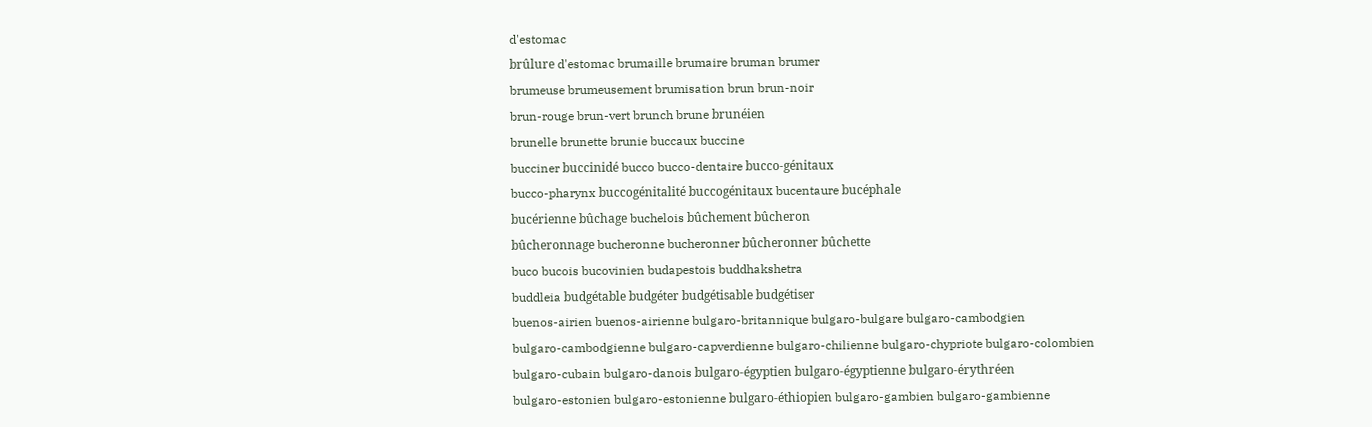d'estomac
brûlure d'estomac brumaille brumaire bruman brumer
brumeuse brumeusement brumisation brun brun-noir
brun-rouge brun-vert brunch brune brunéien
brunelle brunette brunie buccaux buccine
bucciner buccinidé bucco bucco-dentaire bucco-génitaux
bucco-pharynx buccogénitalité buccogénitaux bucentaure bucéphale
bucérienne bûchage buchelois bûchement bûcheron
bûcheronnage bucheronne bucheronner bûcheronner bûchette
buco bucois bucovinien budapestois buddhakshetra
buddleia budgétable budgéter budgétisable budgétiser
buenos-airien buenos-airienne bulgaro-britannique bulgaro-bulgare bulgaro-cambodgien
bulgaro-cambodgienne bulgaro-capverdienne bulgaro-chilienne bulgaro-chypriote bulgaro-colombien
bulgaro-cubain bulgaro-danois bulgaro-égyptien bulgaro-égyptienne bulgaro-érythréen
bulgaro-estonien bulgaro-estonienne bulgaro-éthiopien bulgaro-gambien bulgaro-gambienne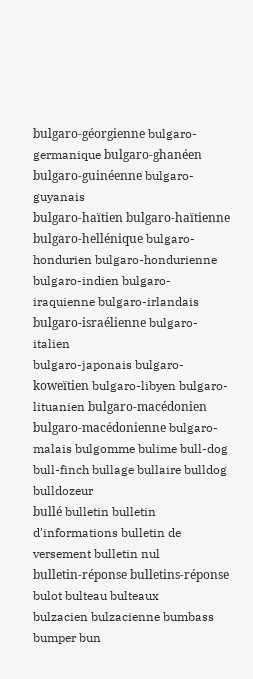bulgaro-géorgienne bulgaro-germanique bulgaro-ghanéen bulgaro-guinéenne bulgaro-guyanais
bulgaro-haïtien bulgaro-haïtienne bulgaro-hellénique bulgaro-hondurien bulgaro-hondurienne
bulgaro-indien bulgaro-iraquienne bulgaro-irlandais bulgaro-israélienne bulgaro-italien
bulgaro-japonais bulgaro-koweïtien bulgaro-libyen bulgaro-lituanien bulgaro-macédonien
bulgaro-macédonienne bulgaro-malais bulgomme bulime bull-dog
bull-finch bullage bullaire bulldog bulldozeur
bullé bulletin bulletin d'informations bulletin de versement bulletin nul
bulletin-réponse bulletins-réponse bulot bulteau bulteaux
bulzacien bulzacienne bumbass bumper bun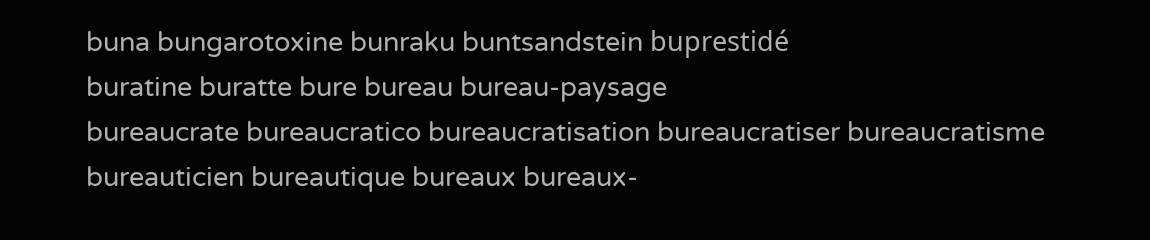buna bungarotoxine bunraku buntsandstein buprestidé
buratine buratte bure bureau bureau-paysage
bureaucrate bureaucratico bureaucratisation bureaucratiser bureaucratisme
bureauticien bureautique bureaux bureaux-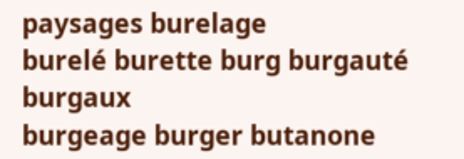paysages burelage
burelé burette burg burgauté burgaux
burgeage burger butanone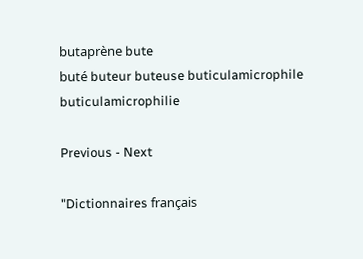butaprène bute
buté buteur buteuse buticulamicrophile buticulamicrophilie

Previous - Next

"Dictionnaires français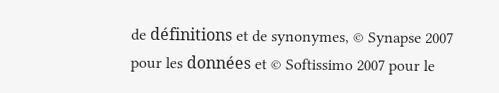de définitions et de synonymes, © Synapse 2007 pour les données et © Softissimo 2007 pour le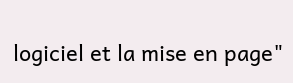logiciel et la mise en page"